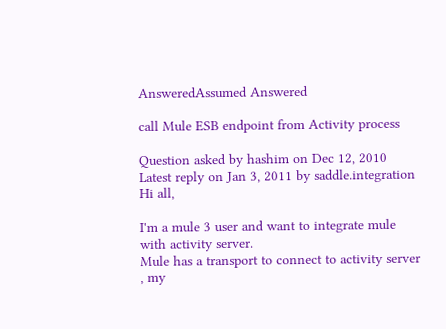AnsweredAssumed Answered

call Mule ESB endpoint from Activity process

Question asked by hashim on Dec 12, 2010
Latest reply on Jan 3, 2011 by saddle.integration
Hi all,

I'm a mule 3 user and want to integrate mule with activity server.
Mule has a transport to connect to activity server , my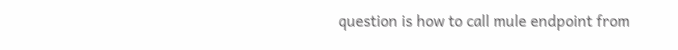question is how to call mule endpoint from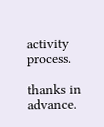activity process.

thanks in advance.